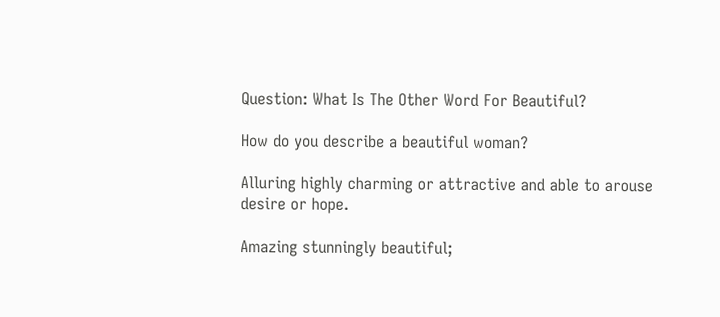Question: What Is The Other Word For Beautiful?

How do you describe a beautiful woman?

Alluring highly charming or attractive and able to arouse desire or hope.

Amazing stunningly beautiful;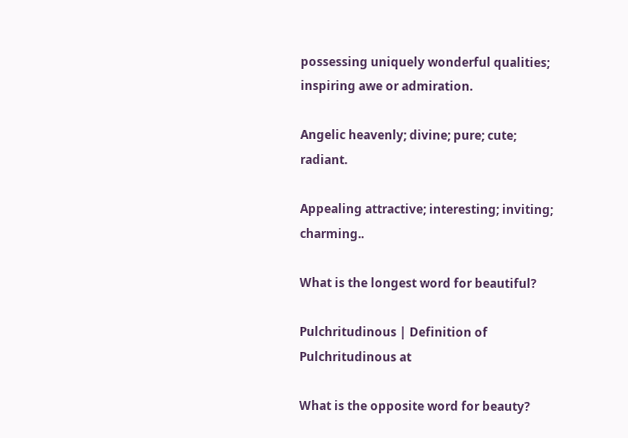possessing uniquely wonderful qualities; inspiring awe or admiration.

Angelic heavenly; divine; pure; cute; radiant.

Appealing attractive; interesting; inviting; charming..

What is the longest word for beautiful?

Pulchritudinous | Definition of Pulchritudinous at

What is the opposite word for beauty?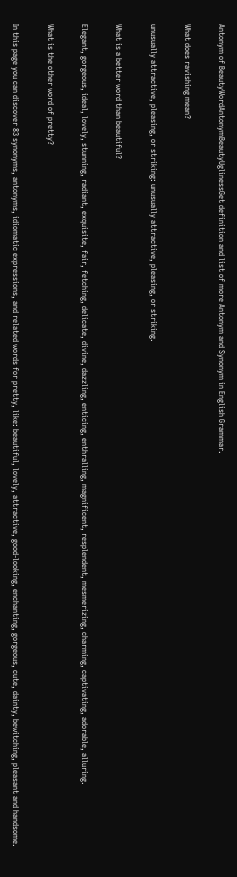Antonym of BeautyWordAntonymBeautyUglinessGet definition and list of more Antonym and Synonym in English Grammar.

What does ravishing mean?

unusually attractive, pleasing, or striking: unusually attractive, pleasing, or striking.

What is a better word than beautiful?

Elegant, gorgeous, ideal, lovely, stunning, radiant, exquisite, fair, fetching, delicate, divine, dazzling, enticing, enthralling, magnificent, resplendent, mesmerizing, charming, captivating, adorable, alluring.

What is the other word of pretty?

In this page you can discover 83 synonyms, antonyms, idiomatic expressions, and related words for pretty, like: beautiful, lovely, attractive, good-looking, enchanting, gorgeous, cute, dainty, bewitching, pleasant and handsome.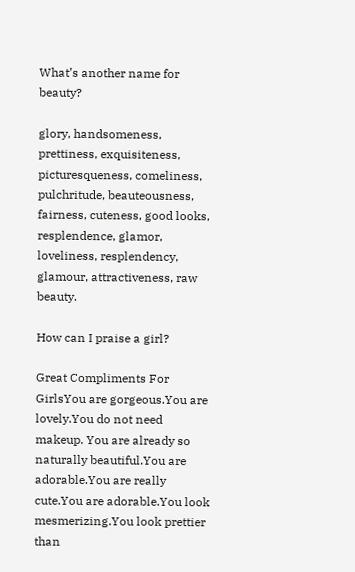What’s another name for beauty?

glory, handsomeness, prettiness, exquisiteness, picturesqueness, comeliness, pulchritude, beauteousness, fairness, cuteness, good looks, resplendence, glamor, loveliness, resplendency, glamour, attractiveness, raw beauty.

How can I praise a girl?

Great Compliments For GirlsYou are gorgeous.You are lovely.You do not need makeup. You are already so naturally beautiful.You are adorable.You are really cute.You are adorable.You look mesmerizing.You look prettier than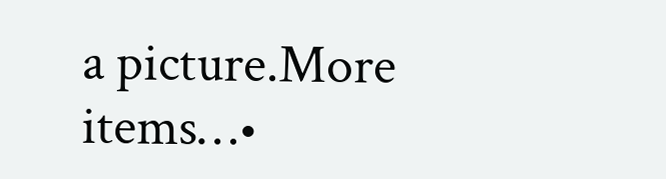a picture.More items…•